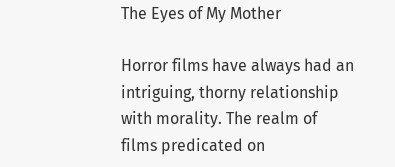The Eyes of My Mother

Horror films have always had an intriguing, thorny relationship with morality. The realm of films predicated on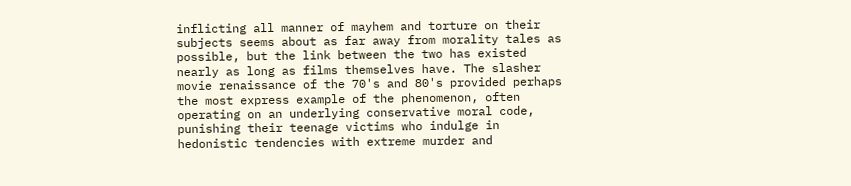inflicting all manner of mayhem and torture on their subjects seems about as far away from morality tales as possible, but the link between the two has existed nearly as long as films themselves have. The slasher movie renaissance of the 70's and 80's provided perhaps the most express example of the phenomenon, often operating on an underlying conservative moral code, punishing their teenage victims who indulge in hedonistic tendencies with extreme murder and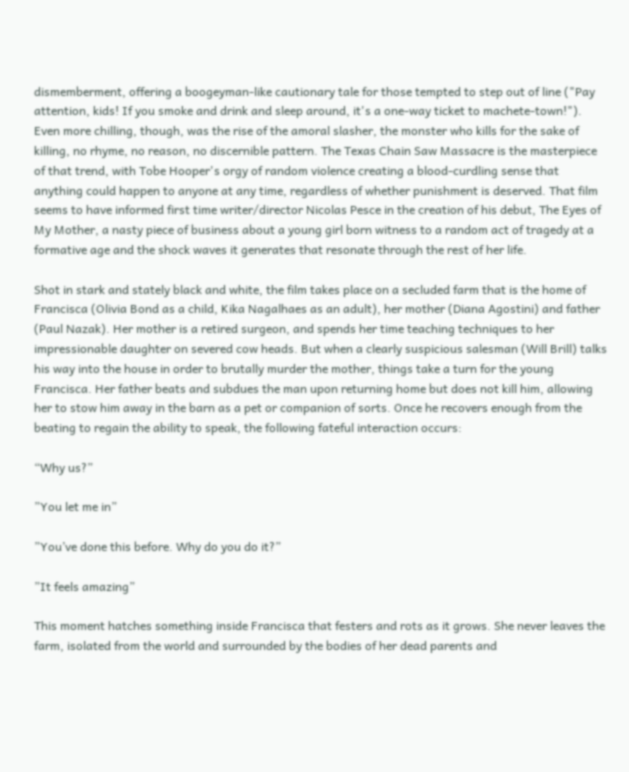dismemberment, offering a boogeyman-like cautionary tale for those tempted to step out of line ("Pay attention, kids! If you smoke and drink and sleep around, it's a one-way ticket to machete-town!"). Even more chilling, though, was the rise of the amoral slasher, the monster who kills for the sake of killing, no rhyme, no reason, no discernible pattern. The Texas Chain Saw Massacre is the masterpiece of that trend, with Tobe Hooper's orgy of random violence creating a blood-curdling sense that anything could happen to anyone at any time, regardless of whether punishment is deserved. That film seems to have informed first time writer/director Nicolas Pesce in the creation of his debut, The Eyes of My Mother, a nasty piece of business about a young girl born witness to a random act of tragedy at a formative age and the shock waves it generates that resonate through the rest of her life.

Shot in stark and stately black and white, the film takes place on a secluded farm that is the home of Francisca (Olivia Bond as a child, Kika Nagalhaes as an adult), her mother (Diana Agostini) and father (Paul Nazak). Her mother is a retired surgeon, and spends her time teaching techniques to her impressionable daughter on severed cow heads. But when a clearly suspicious salesman (Will Brill) talks his way into the house in order to brutally murder the mother, things take a turn for the young Francisca. Her father beats and subdues the man upon returning home but does not kill him, allowing her to stow him away in the barn as a pet or companion of sorts. Once he recovers enough from the beating to regain the ability to speak, the following fateful interaction occurs:

“Why us?”

”You let me in”

”You’ve done this before. Why do you do it?”

”It feels amazing”

This moment hatches something inside Francisca that festers and rots as it grows. She never leaves the farm, isolated from the world and surrounded by the bodies of her dead parents and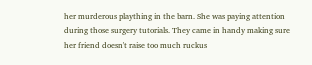her murderous plaything in the barn. She was paying attention during those surgery tutorials. They came in handy making sure her friend doesn't raise too much ruckus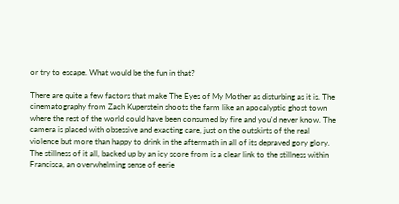or try to escape. What would be the fun in that?

There are quite a few factors that make The Eyes of My Mother as disturbing as it is. The cinematography from Zach Kuperstein shoots the farm like an apocalyptic ghost town where the rest of the world could have been consumed by fire and you'd never know. The camera is placed with obsessive and exacting care, just on the outskirts of the real violence but more than happy to drink in the aftermath in all of its depraved gory glory. The stillness of it all, backed up by an icy score from is a clear link to the stillness within Francisca, an overwhelming sense of eerie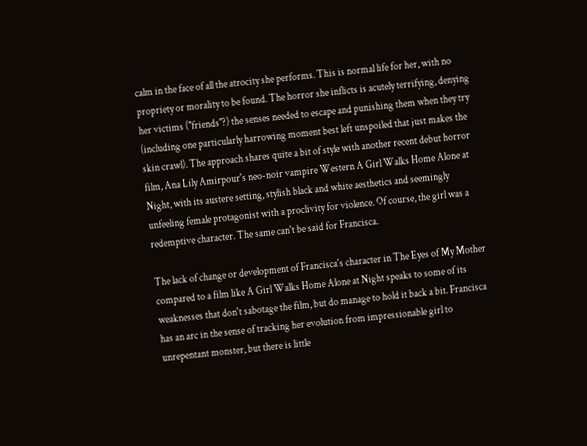calm in the face of all the atrocity she performs. This is normal life for her, with no propriety or morality to be found. The horror she inflicts is acutely terrifying, denying her victims ("friends"?) the senses needed to escape and punishing them when they try (including one particularly harrowing moment best left unspoiled that just makes the skin crawl). The approach shares quite a bit of style with another recent debut horror film, Ana Lily Amirpour's neo-noir vampire Western A Girl Walks Home Alone at Night, with its austere setting, stylish black and white aesthetics and seemingly unfeeling female protagonist with a proclivity for violence. Of course, the girl was a redemptive character. The same can't be said for Francisca.

The lack of change or development of Francisca's character in The Eyes of My Mother compared to a film like A Girl Walks Home Alone at Night speaks to some of its weaknesses that don't sabotage the film, but do manage to hold it back a bit. Francisca has an arc in the sense of tracking her evolution from impressionable girl to unrepentant monster, but there is little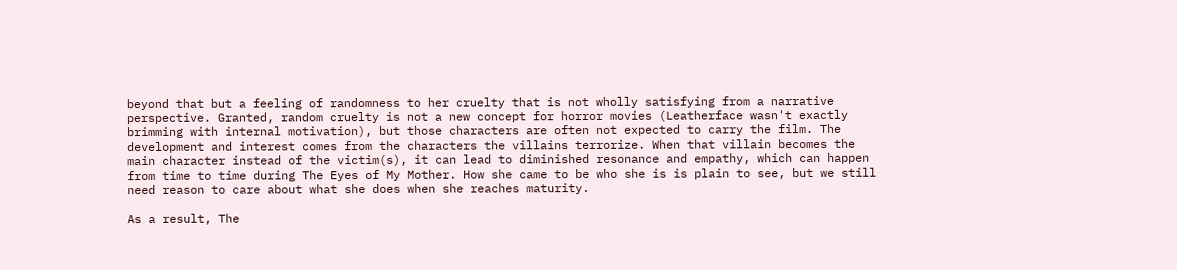beyond that but a feeling of randomness to her cruelty that is not wholly satisfying from a narrative perspective. Granted, random cruelty is not a new concept for horror movies (Leatherface wasn't exactly brimming with internal motivation), but those characters are often not expected to carry the film. The development and interest comes from the characters the villains terrorize. When that villain becomes the main character instead of the victim(s), it can lead to diminished resonance and empathy, which can happen from time to time during The Eyes of My Mother. How she came to be who she is is plain to see, but we still need reason to care about what she does when she reaches maturity.

As a result, The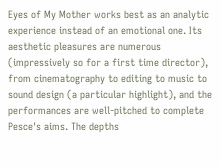Eyes of My Mother works best as an analytic experience instead of an emotional one. Its aesthetic pleasures are numerous (impressively so for a first time director), from cinematography to editing to music to sound design (a particular highlight), and the performances are well-pitched to complete Pesce's aims. The depths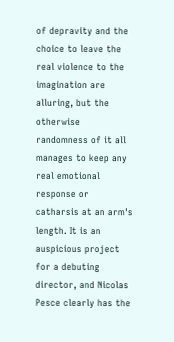of depravity and the choice to leave the real violence to the imagination are alluring, but the otherwise randomness of it all manages to keep any real emotional response or catharsis at an arm's length. It is an auspicious project for a debuting director, and Nicolas Pesce clearly has the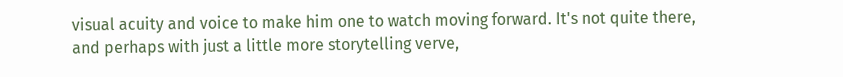visual acuity and voice to make him one to watch moving forward. It's not quite there, and perhaps with just a little more storytelling verve,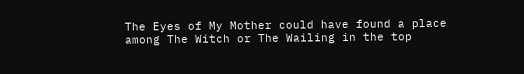The Eyes of My Mother could have found a place among The Witch or The Wailing in the top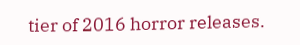tier of 2016 horror releases.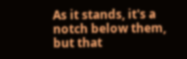As it stands, it's a notch below them, but that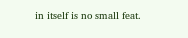in itself is no small feat.